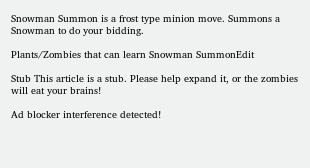Snowman Summon is a frost type minion move. Summons a Snowman to do your bidding.

Plants/Zombies that can learn Snowman SummonEdit

Stub This article is a stub. Please help expand it, or the zombies will eat your brains!

Ad blocker interference detected!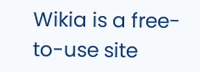Wikia is a free-to-use site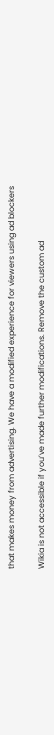that makes money from advertising. We have a modified experience for viewers using ad blockers

Wikia is not accessible if you’ve made further modifications. Remove the custom ad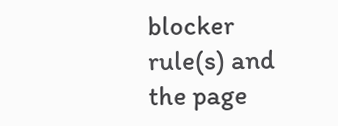blocker rule(s) and the page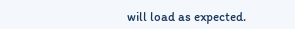will load as expected.